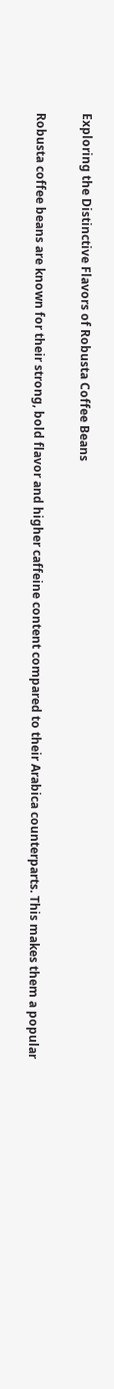Exploring the Distinctive Flavors of Robusta Coffee Beans

Robusta coffee beans are known for their strong, bold flavor and higher caffeine content compared to their Arabica counterparts. This makes them a popular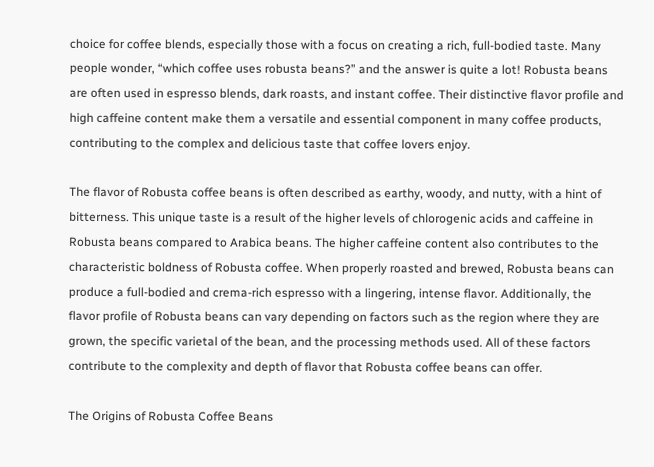choice for coffee blends, especially those with a focus on creating a rich, full-bodied taste. Many people wonder, “which coffee uses robusta beans?” and the answer is quite a lot! Robusta beans are often used in espresso blends, dark roasts, and instant coffee. Their distinctive flavor profile and high caffeine content make them a versatile and essential component in many coffee products, contributing to the complex and delicious taste that coffee lovers enjoy.

The flavor of Robusta coffee beans is often described as earthy, woody, and nutty, with a hint of bitterness. This unique taste is a result of the higher levels of chlorogenic acids and caffeine in Robusta beans compared to Arabica beans. The higher caffeine content also contributes to the characteristic boldness of Robusta coffee. When properly roasted and brewed, Robusta beans can produce a full-bodied and crema-rich espresso with a lingering, intense flavor. Additionally, the flavor profile of Robusta beans can vary depending on factors such as the region where they are grown, the specific varietal of the bean, and the processing methods used. All of these factors contribute to the complexity and depth of flavor that Robusta coffee beans can offer.

The Origins of Robusta Coffee Beans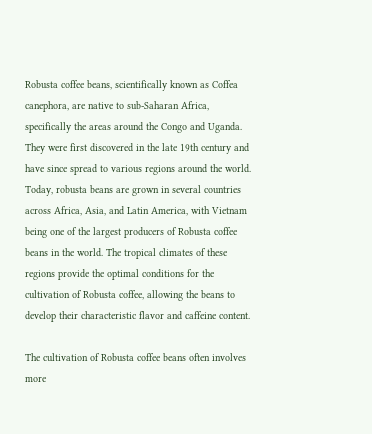Robusta coffee beans, scientifically known as Coffea canephora, are native to sub-Saharan Africa, specifically the areas around the Congo and Uganda. They were first discovered in the late 19th century and have since spread to various regions around the world. Today, robusta beans are grown in several countries across Africa, Asia, and Latin America, with Vietnam being one of the largest producers of Robusta coffee beans in the world. The tropical climates of these regions provide the optimal conditions for the cultivation of Robusta coffee, allowing the beans to develop their characteristic flavor and caffeine content.

The cultivation of Robusta coffee beans often involves more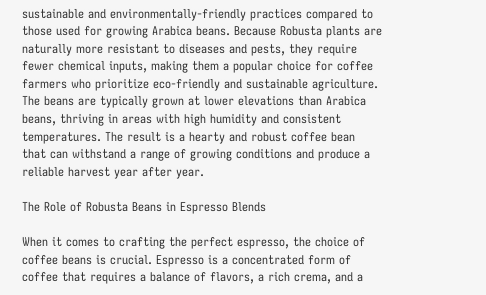sustainable and environmentally-friendly practices compared to those used for growing Arabica beans. Because Robusta plants are naturally more resistant to diseases and pests, they require fewer chemical inputs, making them a popular choice for coffee farmers who prioritize eco-friendly and sustainable agriculture. The beans are typically grown at lower elevations than Arabica beans, thriving in areas with high humidity and consistent temperatures. The result is a hearty and robust coffee bean that can withstand a range of growing conditions and produce a reliable harvest year after year.

The Role of Robusta Beans in Espresso Blends

When it comes to crafting the perfect espresso, the choice of coffee beans is crucial. Espresso is a concentrated form of coffee that requires a balance of flavors, a rich crema, and a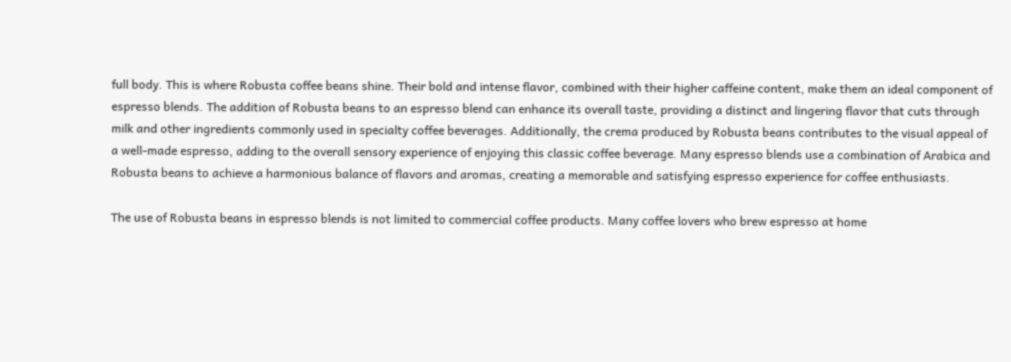full body. This is where Robusta coffee beans shine. Their bold and intense flavor, combined with their higher caffeine content, make them an ideal component of espresso blends. The addition of Robusta beans to an espresso blend can enhance its overall taste, providing a distinct and lingering flavor that cuts through milk and other ingredients commonly used in specialty coffee beverages. Additionally, the crema produced by Robusta beans contributes to the visual appeal of a well-made espresso, adding to the overall sensory experience of enjoying this classic coffee beverage. Many espresso blends use a combination of Arabica and Robusta beans to achieve a harmonious balance of flavors and aromas, creating a memorable and satisfying espresso experience for coffee enthusiasts.

The use of Robusta beans in espresso blends is not limited to commercial coffee products. Many coffee lovers who brew espresso at home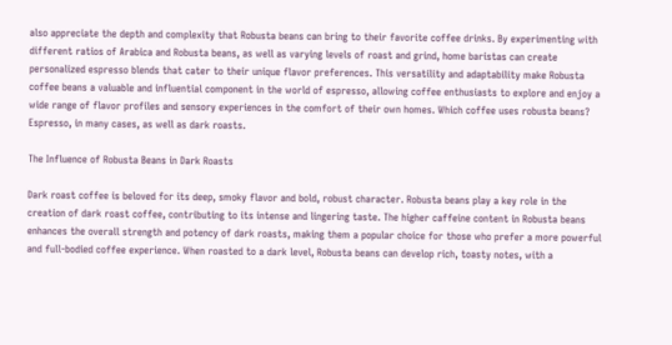also appreciate the depth and complexity that Robusta beans can bring to their favorite coffee drinks. By experimenting with different ratios of Arabica and Robusta beans, as well as varying levels of roast and grind, home baristas can create personalized espresso blends that cater to their unique flavor preferences. This versatility and adaptability make Robusta coffee beans a valuable and influential component in the world of espresso, allowing coffee enthusiasts to explore and enjoy a wide range of flavor profiles and sensory experiences in the comfort of their own homes. Which coffee uses robusta beans? Espresso, in many cases, as well as dark roasts.

The Influence of Robusta Beans in Dark Roasts

Dark roast coffee is beloved for its deep, smoky flavor and bold, robust character. Robusta beans play a key role in the creation of dark roast coffee, contributing to its intense and lingering taste. The higher caffeine content in Robusta beans enhances the overall strength and potency of dark roasts, making them a popular choice for those who prefer a more powerful and full-bodied coffee experience. When roasted to a dark level, Robusta beans can develop rich, toasty notes, with a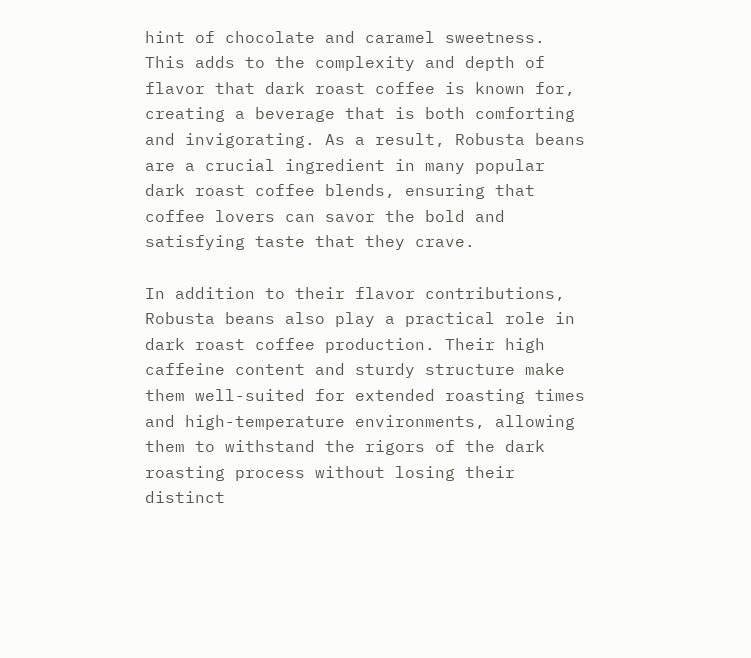hint of chocolate and caramel sweetness. This adds to the complexity and depth of flavor that dark roast coffee is known for, creating a beverage that is both comforting and invigorating. As a result, Robusta beans are a crucial ingredient in many popular dark roast coffee blends, ensuring that coffee lovers can savor the bold and satisfying taste that they crave.

In addition to their flavor contributions, Robusta beans also play a practical role in dark roast coffee production. Their high caffeine content and sturdy structure make them well-suited for extended roasting times and high-temperature environments, allowing them to withstand the rigors of the dark roasting process without losing their distinct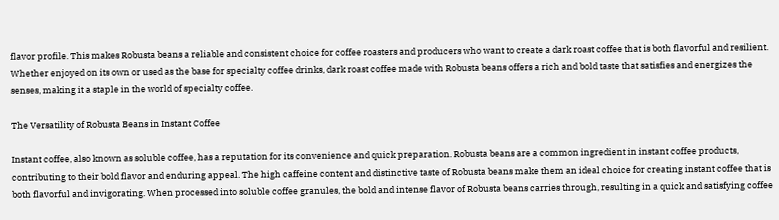flavor profile. This makes Robusta beans a reliable and consistent choice for coffee roasters and producers who want to create a dark roast coffee that is both flavorful and resilient. Whether enjoyed on its own or used as the base for specialty coffee drinks, dark roast coffee made with Robusta beans offers a rich and bold taste that satisfies and energizes the senses, making it a staple in the world of specialty coffee.

The Versatility of Robusta Beans in Instant Coffee

Instant coffee, also known as soluble coffee, has a reputation for its convenience and quick preparation. Robusta beans are a common ingredient in instant coffee products, contributing to their bold flavor and enduring appeal. The high caffeine content and distinctive taste of Robusta beans make them an ideal choice for creating instant coffee that is both flavorful and invigorating. When processed into soluble coffee granules, the bold and intense flavor of Robusta beans carries through, resulting in a quick and satisfying coffee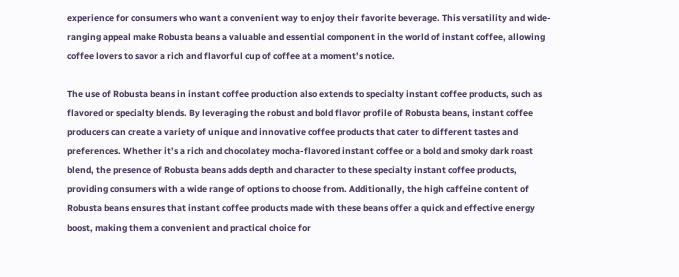experience for consumers who want a convenient way to enjoy their favorite beverage. This versatility and wide-ranging appeal make Robusta beans a valuable and essential component in the world of instant coffee, allowing coffee lovers to savor a rich and flavorful cup of coffee at a moment’s notice.

The use of Robusta beans in instant coffee production also extends to specialty instant coffee products, such as flavored or specialty blends. By leveraging the robust and bold flavor profile of Robusta beans, instant coffee producers can create a variety of unique and innovative coffee products that cater to different tastes and preferences. Whether it’s a rich and chocolatey mocha-flavored instant coffee or a bold and smoky dark roast blend, the presence of Robusta beans adds depth and character to these specialty instant coffee products, providing consumers with a wide range of options to choose from. Additionally, the high caffeine content of Robusta beans ensures that instant coffee products made with these beans offer a quick and effective energy boost, making them a convenient and practical choice for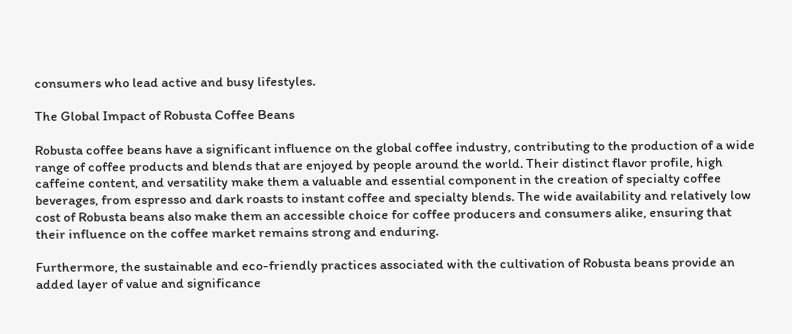consumers who lead active and busy lifestyles.

The Global Impact of Robusta Coffee Beans

Robusta coffee beans have a significant influence on the global coffee industry, contributing to the production of a wide range of coffee products and blends that are enjoyed by people around the world. Their distinct flavor profile, high caffeine content, and versatility make them a valuable and essential component in the creation of specialty coffee beverages, from espresso and dark roasts to instant coffee and specialty blends. The wide availability and relatively low cost of Robusta beans also make them an accessible choice for coffee producers and consumers alike, ensuring that their influence on the coffee market remains strong and enduring.

Furthermore, the sustainable and eco-friendly practices associated with the cultivation of Robusta beans provide an added layer of value and significance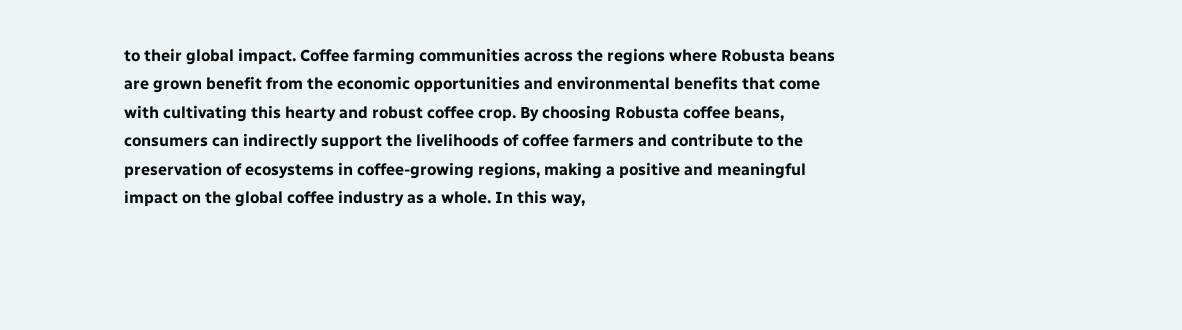to their global impact. Coffee farming communities across the regions where Robusta beans are grown benefit from the economic opportunities and environmental benefits that come with cultivating this hearty and robust coffee crop. By choosing Robusta coffee beans, consumers can indirectly support the livelihoods of coffee farmers and contribute to the preservation of ecosystems in coffee-growing regions, making a positive and meaningful impact on the global coffee industry as a whole. In this way,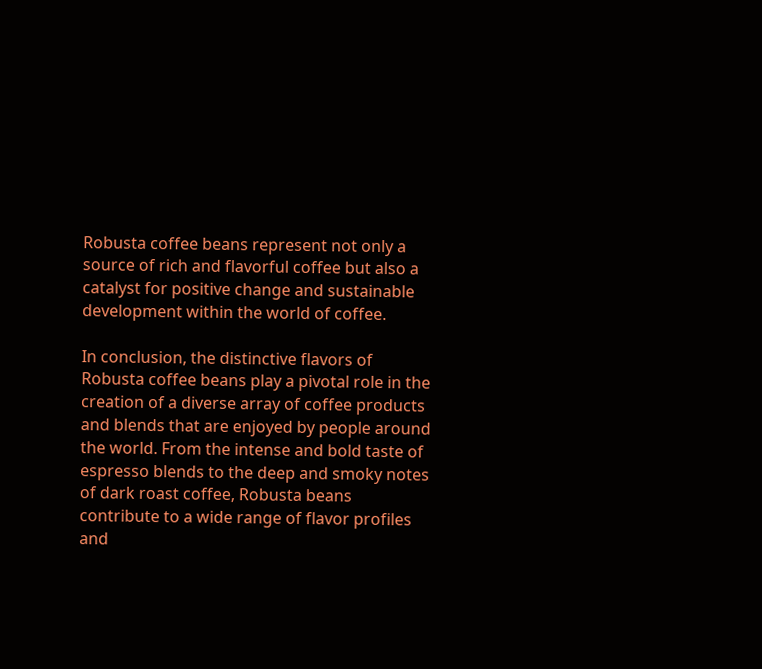Robusta coffee beans represent not only a source of rich and flavorful coffee but also a catalyst for positive change and sustainable development within the world of coffee.

In conclusion, the distinctive flavors of Robusta coffee beans play a pivotal role in the creation of a diverse array of coffee products and blends that are enjoyed by people around the world. From the intense and bold taste of espresso blends to the deep and smoky notes of dark roast coffee, Robusta beans contribute to a wide range of flavor profiles and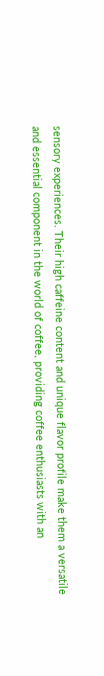sensory experiences. Their high caffeine content and unique flavor profile make them a versatile and essential component in the world of coffee, providing coffee enthusiasts with an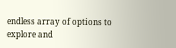endless array of options to explore and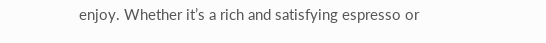enjoy. Whether it’s a rich and satisfying espresso or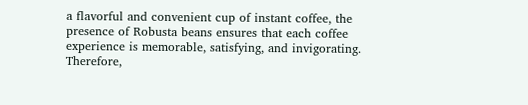a flavorful and convenient cup of instant coffee, the presence of Robusta beans ensures that each coffee experience is memorable, satisfying, and invigorating. Therefore,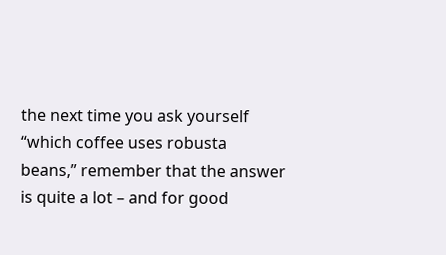the next time you ask yourself “which coffee uses robusta beans,” remember that the answer is quite a lot – and for good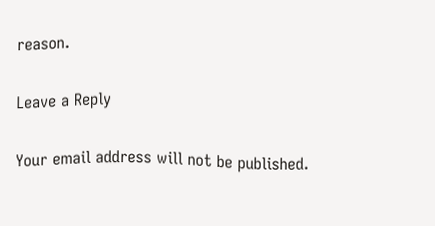reason.

Leave a Reply

Your email address will not be published.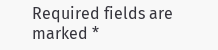Required fields are marked *